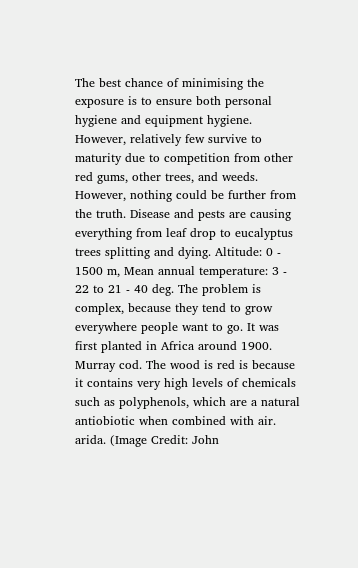The best chance of minimising the exposure is to ensure both personal hygiene and equipment hygiene. However, relatively few survive to maturity due to competition from other red gums, other trees, and weeds. However, nothing could be further from the truth. Disease and pests are causing everything from leaf drop to eucalyptus trees splitting and dying. Altitude: 0 - 1500 m, Mean annual temperature: 3 - 22 to 21 - 40 deg. The problem is complex, because they tend to grow everywhere people want to go. It was first planted in Africa around 1900. Murray cod. The wood is red is because it contains very high levels of chemicals such as polyphenols, which are a natural antiobiotic when combined with air. arida. (Image Credit: John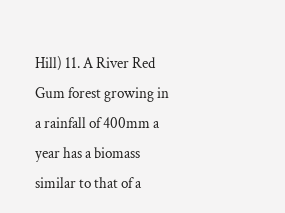Hill) 11. A River Red Gum forest growing in a rainfall of 400mm a year has a biomass similar to that of a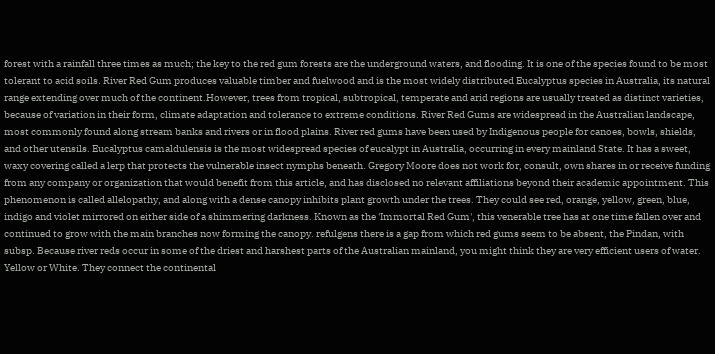forest with a rainfall three times as much; the key to the red gum forests are the underground waters, and flooding. It is one of the species found to be most tolerant to acid soils. River Red Gum produces valuable timber and fuelwood and is the most widely distributed Eucalyptus species in Australia, its natural range extending over much of the continent.However, trees from tropical, subtropical, temperate and arid regions are usually treated as distinct varieties, because of variation in their form, climate adaptation and tolerance to extreme conditions. River Red Gums are widespread in the Australian landscape, most commonly found along stream banks and rivers or in flood plains. River red gums have been used by Indigenous people for canoes, bowls, shields, and other utensils. Eucalyptus camaldulensis is the most widespread species of eucalypt in Australia, occurring in every mainland State. It has a sweet, waxy covering called a lerp that protects the vulnerable insect nymphs beneath. Gregory Moore does not work for, consult, own shares in or receive funding from any company or organization that would benefit from this article, and has disclosed no relevant affiliations beyond their academic appointment. This phenomenon is called allelopathy, and along with a dense canopy inhibits plant growth under the trees. They could see red, orange, yellow, green, blue, indigo and violet mirrored on either side of a shimmering darkness. Known as the 'Immortal Red Gum', this venerable tree has at one time fallen over and continued to grow with the main branches now forming the canopy. refulgens there is a gap from which red gums seem to be absent, the Pindan, with subsp. Because river reds occur in some of the driest and harshest parts of the Australian mainland, you might think they are very efficient users of water. Yellow or White. They connect the continental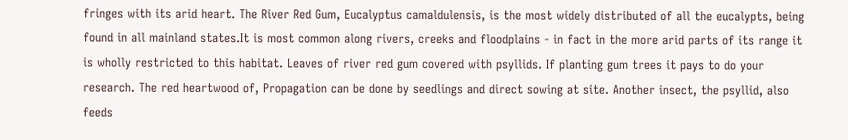fringes with its arid heart. The River Red Gum, Eucalyptus camaldulensis, is the most widely distributed of all the eucalypts, being found in all mainland states.It is most common along rivers, creeks and floodplains - in fact in the more arid parts of its range it is wholly restricted to this habitat. Leaves of river red gum covered with psyllids. If planting gum trees it pays to do your research. The red heartwood of, Propagation can be done by seedlings and direct sowing at site. Another insect, the psyllid, also feeds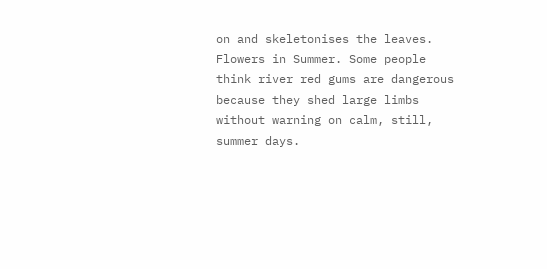on and skeletonises the leaves. Flowers in Summer. Some people think river red gums are dangerous because they shed large limbs without warning on calm, still, summer days.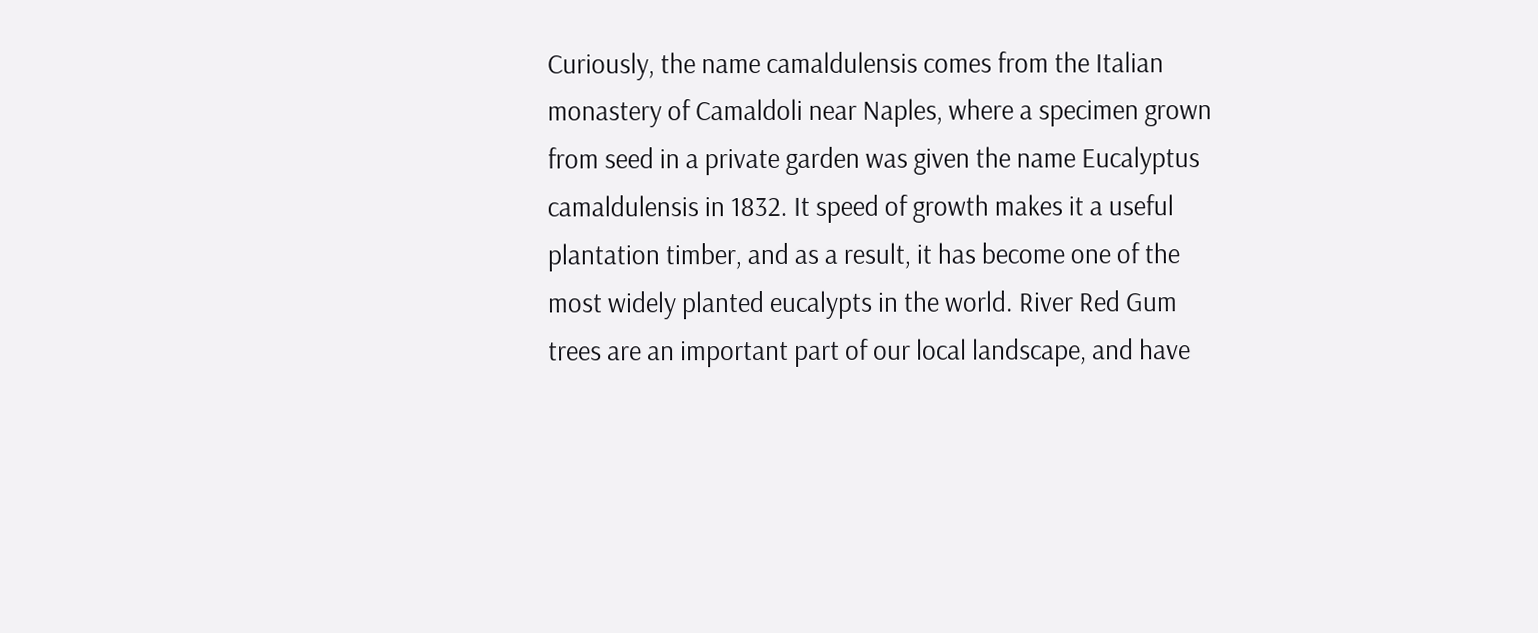Curiously, the name camaldulensis comes from the Italian monastery of Camaldoli near Naples, where a specimen grown from seed in a private garden was given the name Eucalyptus camaldulensis in 1832. It speed of growth makes it a useful plantation timber, and as a result, it has become one of the most widely planted eucalypts in the world. River Red Gum trees are an important part of our local landscape, and have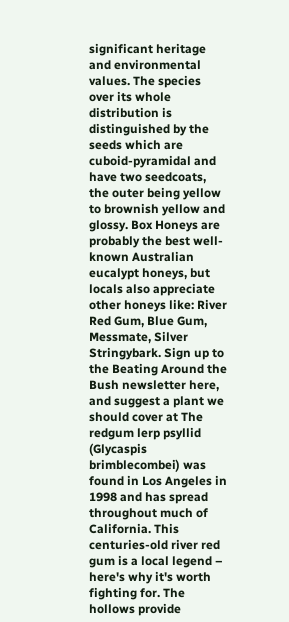significant heritage and environmental values. The species over its whole distribution is distinguished by the seeds which are cuboid-pyramidal and have two seedcoats, the outer being yellow to brownish yellow and glossy. Box Honeys are probably the best well-known Australian eucalypt honeys, but locals also appreciate other honeys like: River Red Gum, Blue Gum, Messmate, Silver Stringybark. Sign up to the Beating Around the Bush newsletter here, and suggest a plant we should cover at The redgum lerp psyllid (Glycaspis brimblecombei) was found in Los Angeles in 1998 and has spread throughout much of California. This centuries-old river red gum is a local legend – here's why it's worth fighting for. The hollows provide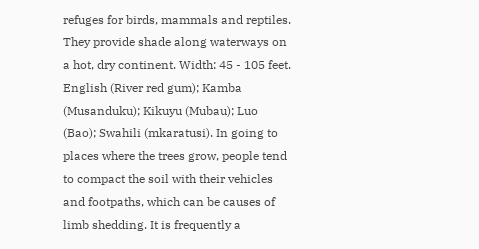refuges for birds, mammals and reptiles. They provide shade along waterways on a hot, dry continent. Width: 45 - 105 feet. English (River red gum); Kamba (Musanduku); Kikuyu (Mubau); Luo (Bao); Swahili (mkaratusi). In going to places where the trees grow, people tend to compact the soil with their vehicles and footpaths, which can be causes of limb shedding. It is frequently a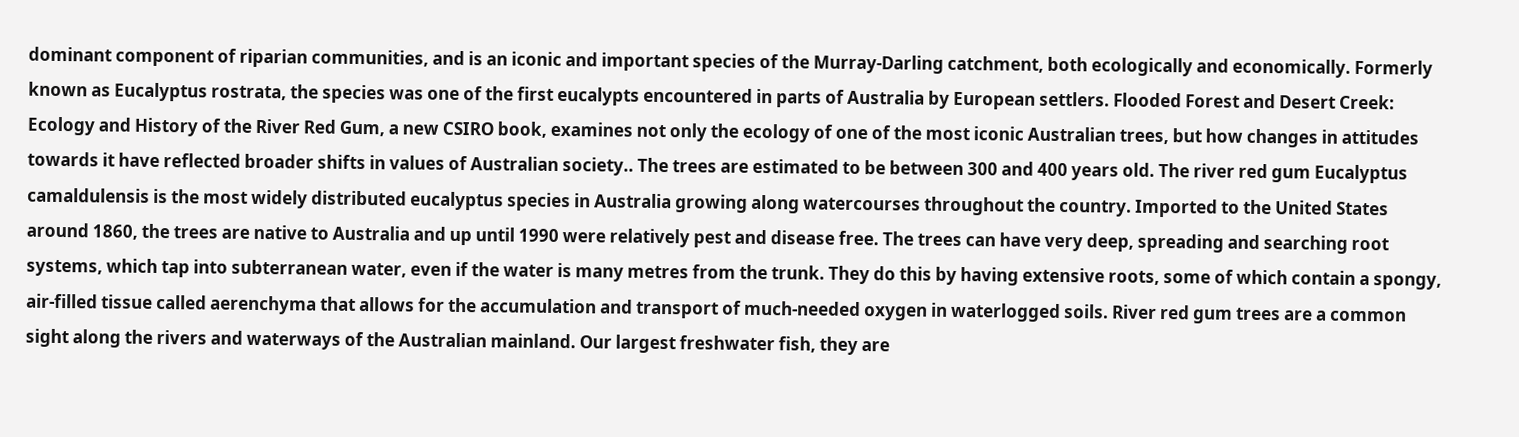dominant component of riparian communities, and is an iconic and important species of the Murray-Darling catchment, both ecologically and economically. Formerly known as Eucalyptus rostrata, the species was one of the first eucalypts encountered in parts of Australia by European settlers. Flooded Forest and Desert Creek: Ecology and History of the River Red Gum, a new CSIRO book, examines not only the ecology of one of the most iconic Australian trees, but how changes in attitudes towards it have reflected broader shifts in values of Australian society.. The trees are estimated to be between 300 and 400 years old. The river red gum Eucalyptus camaldulensis is the most widely distributed eucalyptus species in Australia growing along watercourses throughout the country. Imported to the United States around 1860, the trees are native to Australia and up until 1990 were relatively pest and disease free. The trees can have very deep, spreading and searching root systems, which tap into subterranean water, even if the water is many metres from the trunk. They do this by having extensive roots, some of which contain a spongy, air-filled tissue called aerenchyma that allows for the accumulation and transport of much-needed oxygen in waterlogged soils. River red gum trees are a common sight along the rivers and waterways of the Australian mainland. Our largest freshwater fish, they are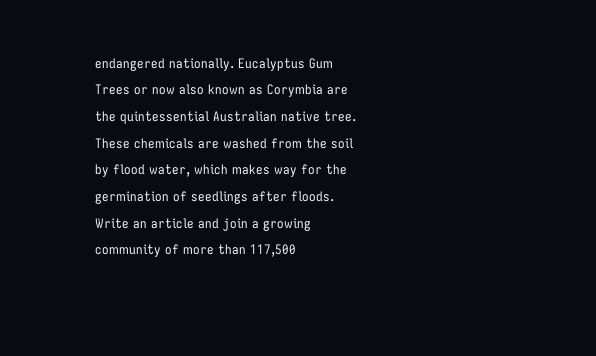endangered nationally. Eucalyptus Gum Trees or now also known as Corymbia are the quintessential Australian native tree. These chemicals are washed from the soil by flood water, which makes way for the germination of seedlings after floods. Write an article and join a growing community of more than 117,500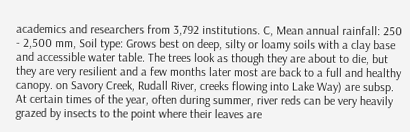academics and researchers from 3,792 institutions. C, Mean annual rainfall: 250 - 2,500 mm, Soil type: Grows best on deep, silty or loamy soils with a clay base and accessible water table. The trees look as though they are about to die, but they are very resilient and a few months later most are back to a full and healthy canopy. on Savory Creek, Rudall River, creeks flowing into Lake Way) are subsp. At certain times of the year, often during summer, river reds can be very heavily grazed by insects to the point where their leaves are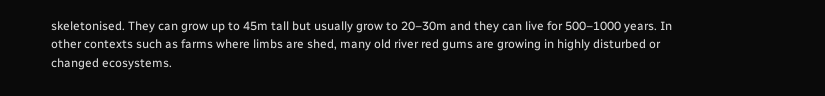skeletonised. They can grow up to 45m tall but usually grow to 20–30m and they can live for 500–1000 years. In other contexts such as farms where limbs are shed, many old river red gums are growing in highly disturbed or changed ecosystems.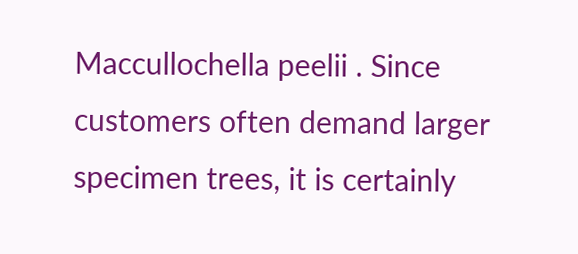Maccullochella peelii . Since customers often demand larger specimen trees, it is certainly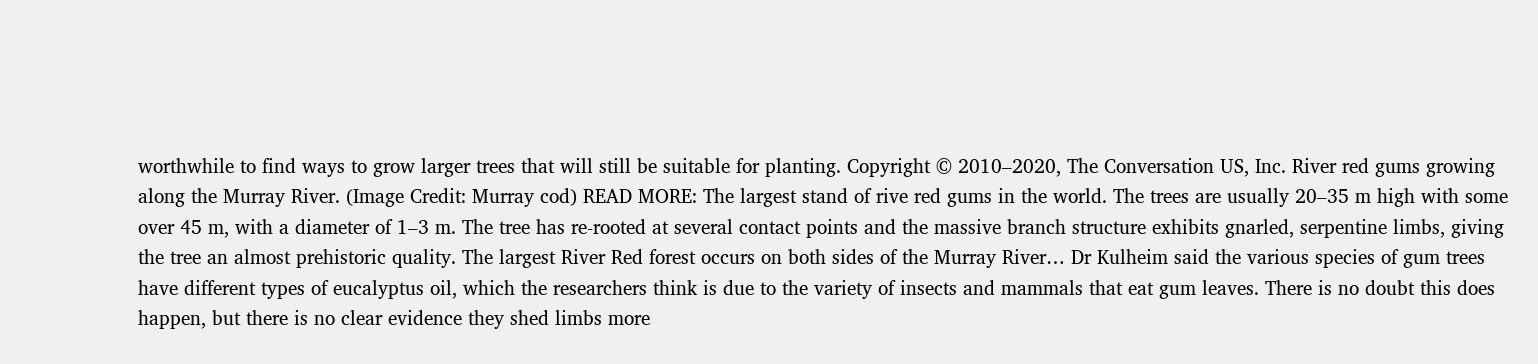worthwhile to find ways to grow larger trees that will still be suitable for planting. Copyright © 2010–2020, The Conversation US, Inc. River red gums growing along the Murray River. (Image Credit: Murray cod) READ MORE: The largest stand of rive red gums in the world. The trees are usually 20–35 m high with some over 45 m, with a diameter of 1–3 m. The tree has re-rooted at several contact points and the massive branch structure exhibits gnarled, serpentine limbs, giving the tree an almost prehistoric quality. The largest River Red forest occurs on both sides of the Murray River… Dr Kulheim said the various species of gum trees have different types of eucalyptus oil, which the researchers think is due to the variety of insects and mammals that eat gum leaves. There is no doubt this does happen, but there is no clear evidence they shed limbs more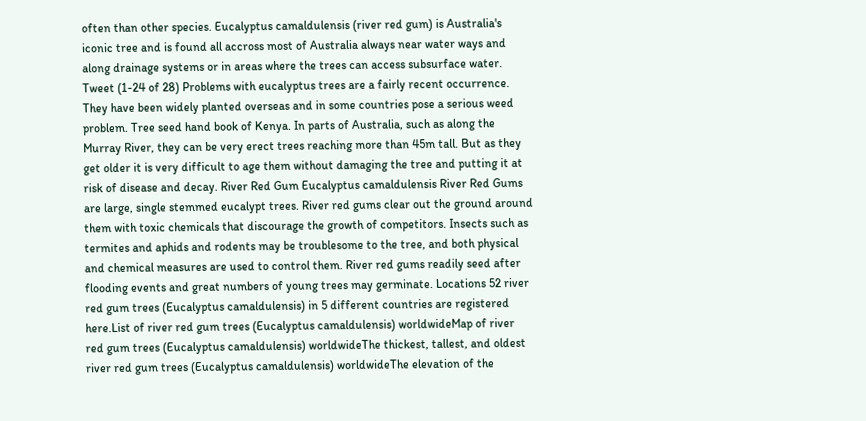often than other species. Eucalyptus camaldulensis (river red gum) is Australia's iconic tree and is found all accross most of Australia always near water ways and along drainage systems or in areas where the trees can access subsurface water. Tweet (1-24 of 28) Problems with eucalyptus trees are a fairly recent occurrence. They have been widely planted overseas and in some countries pose a serious weed problem. Tree seed hand book of Kenya. In parts of Australia, such as along the Murray River, they can be very erect trees reaching more than 45m tall. But as they get older it is very difficult to age them without damaging the tree and putting it at risk of disease and decay. River Red Gum Eucalyptus camaldulensis River Red Gums are large, single stemmed eucalypt trees. River red gums clear out the ground around them with toxic chemicals that discourage the growth of competitors. Insects such as termites and aphids and rodents may be troublesome to the tree, and both physical and chemical measures are used to control them. River red gums readily seed after flooding events and great numbers of young trees may germinate. Locations 52 river red gum trees (Eucalyptus camaldulensis) in 5 different countries are registered here.List of river red gum trees (Eucalyptus camaldulensis) worldwideMap of river red gum trees (Eucalyptus camaldulensis) worldwideThe thickest, tallest, and oldest river red gum trees (Eucalyptus camaldulensis) worldwideThe elevation of the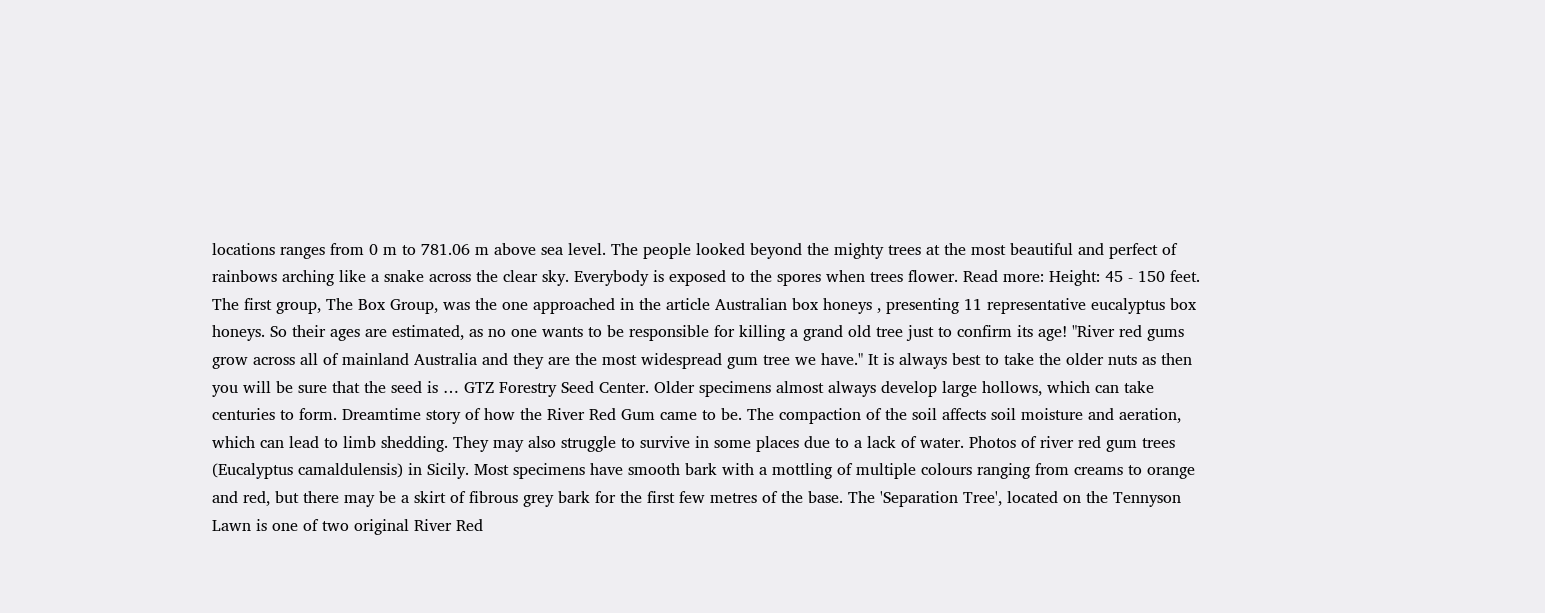locations ranges from 0 m to 781.06 m above sea level. The people looked beyond the mighty trees at the most beautiful and perfect of rainbows arching like a snake across the clear sky. Everybody is exposed to the spores when trees flower. Read more: Height: 45 - 150 feet. The first group, The Box Group, was the one approached in the article Australian box honeys , presenting 11 representative eucalyptus box honeys. So their ages are estimated, as no one wants to be responsible for killing a grand old tree just to confirm its age! "River red gums grow across all of mainland Australia and they are the most widespread gum tree we have." It is always best to take the older nuts as then you will be sure that the seed is … GTZ Forestry Seed Center. Older specimens almost always develop large hollows, which can take centuries to form. Dreamtime story of how the River Red Gum came to be. The compaction of the soil affects soil moisture and aeration, which can lead to limb shedding. They may also struggle to survive in some places due to a lack of water. Photos of river red gum trees (Eucalyptus camaldulensis) in Sicily. Most specimens have smooth bark with a mottling of multiple colours ranging from creams to orange and red, but there may be a skirt of fibrous grey bark for the first few metres of the base. The 'Separation Tree', located on the Tennyson Lawn is one of two original River Red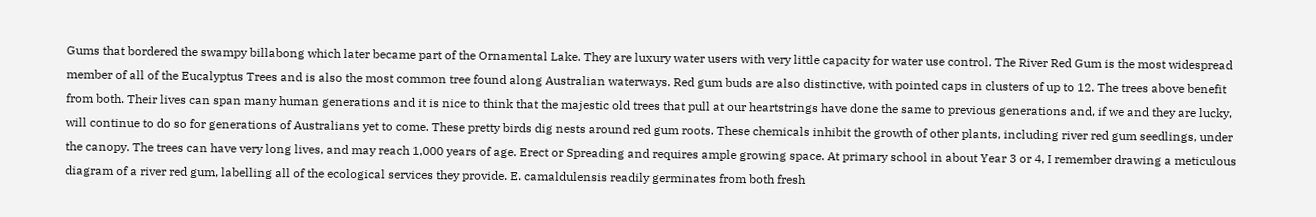Gums that bordered the swampy billabong which later became part of the Ornamental Lake. They are luxury water users with very little capacity for water use control. The River Red Gum is the most widespread member of all of the Eucalyptus Trees and is also the most common tree found along Australian waterways. Red gum buds are also distinctive, with pointed caps in clusters of up to 12. The trees above benefit from both. Their lives can span many human generations and it is nice to think that the majestic old trees that pull at our heartstrings have done the same to previous generations and, if we and they are lucky, will continue to do so for generations of Australians yet to come. These pretty birds dig nests around red gum roots. These chemicals inhibit the growth of other plants, including river red gum seedlings, under the canopy. The trees can have very long lives, and may reach 1,000 years of age. Erect or Spreading and requires ample growing space. At primary school in about Year 3 or 4, I remember drawing a meticulous diagram of a river red gum, labelling all of the ecological services they provide. E. camaldulensis readily germinates from both fresh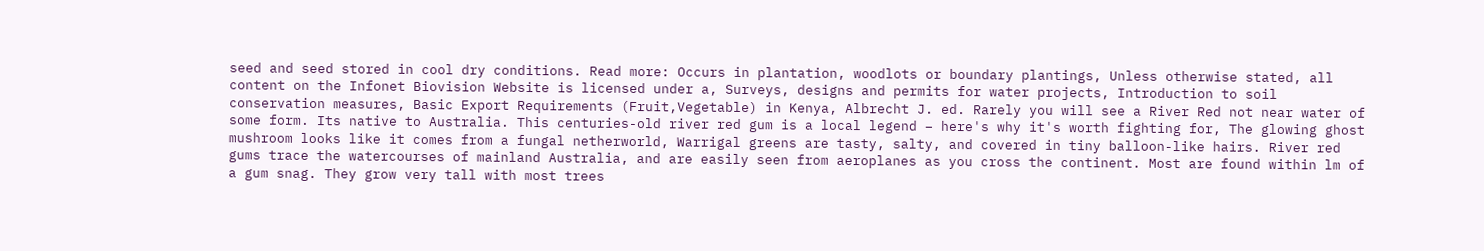seed and seed stored in cool dry conditions. Read more: Occurs in plantation, woodlots or boundary plantings, Unless otherwise stated, all content on the Infonet Biovision Website is licensed under a, Surveys, designs and permits for water projects, Introduction to soil conservation measures, Basic Export Requirements (Fruit,Vegetable) in Kenya, Albrecht J. ed. Rarely you will see a River Red not near water of some form. Its native to Australia. This centuries-old river red gum is a local legend – here's why it's worth fighting for, The glowing ghost mushroom looks like it comes from a fungal netherworld, Warrigal greens are tasty, salty, and covered in tiny balloon-like hairs. River red gums trace the watercourses of mainland Australia, and are easily seen from aeroplanes as you cross the continent. Most are found within lm of a gum snag. They grow very tall with most trees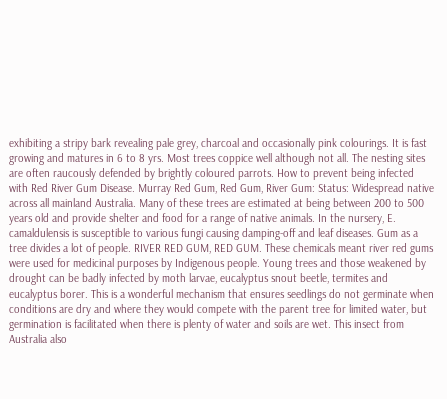exhibiting a stripy bark revealing pale grey, charcoal and occasionally pink colourings. It is fast growing and matures in 6 to 8 yrs. Most trees coppice well although not all. The nesting sites are often raucously defended by brightly coloured parrots. How to prevent being infected with Red River Gum Disease. Murray Red Gum, Red Gum, River Gum: Status: Widespread native across all mainland Australia. Many of these trees are estimated at being between 200 to 500 years old and provide shelter and food for a range of native animals. In the nursery, E. camaldulensis is susceptible to various fungi causing damping-off and leaf diseases. Gum as a tree divides a lot of people. RIVER RED GUM, RED GUM. These chemicals meant river red gums were used for medicinal purposes by Indigenous people. Young trees and those weakened by drought can be badly infected by moth larvae, eucalyptus snout beetle, termites and eucalyptus borer. This is a wonderful mechanism that ensures seedlings do not germinate when conditions are dry and where they would compete with the parent tree for limited water, but germination is facilitated when there is plenty of water and soils are wet. This insect from Australia also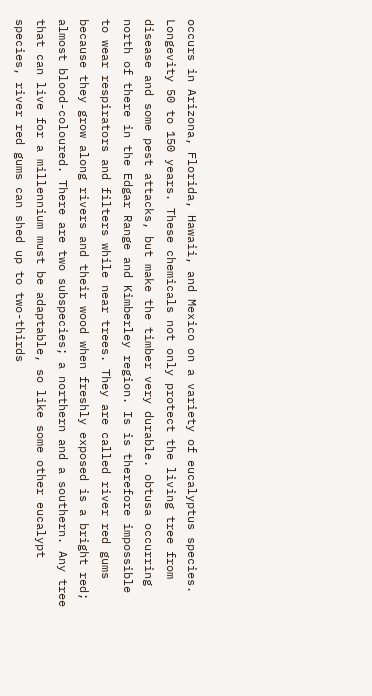occurs in Arizona, Florida, Hawaii, and Mexico on a variety of eucalyptus species. Longevity 50 to 150 years. These chemicals not only protect the living tree from disease and some pest attacks, but make the timber very durable. obtusa occurring north of there in the Edgar Range and Kimberley region. Is is therefore impossible to wear respirators and filters while near trees. They are called river red gums because they grow along rivers and their wood when freshly exposed is a bright red; almost blood-coloured. There are two subspecies; a northern and a southern. Any tree that can live for a millennium must be adaptable, so like some other eucalypt species, river red gums can shed up to two-thirds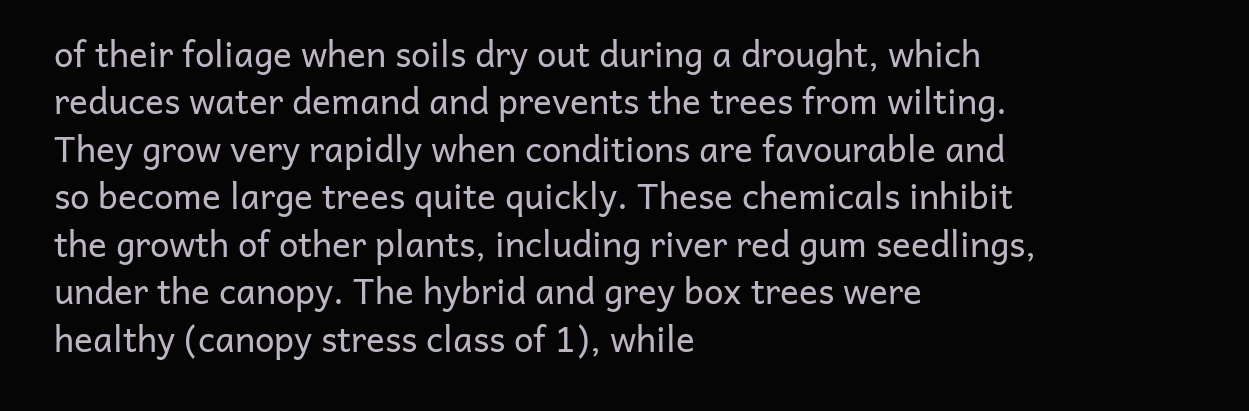of their foliage when soils dry out during a drought, which reduces water demand and prevents the trees from wilting. They grow very rapidly when conditions are favourable and so become large trees quite quickly. These chemicals inhibit the growth of other plants, including river red gum seedlings, under the canopy. The hybrid and grey box trees were healthy (canopy stress class of 1), while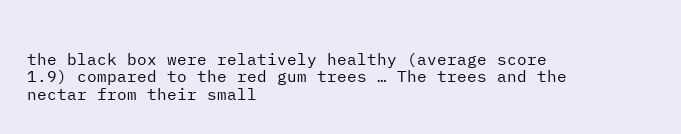the black box were relatively healthy (average score 1.9) compared to the red gum trees … The trees and the nectar from their small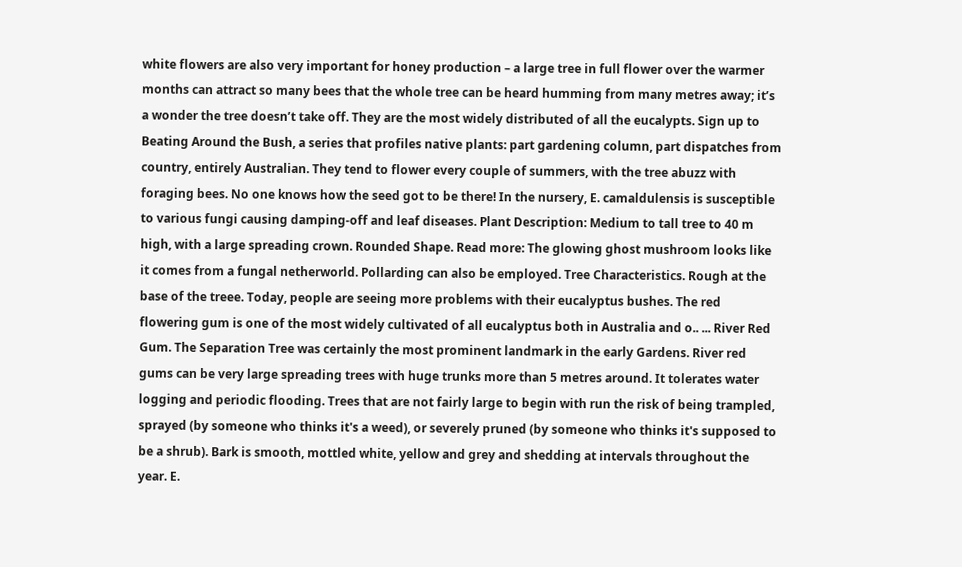white flowers are also very important for honey production – a large tree in full flower over the warmer months can attract so many bees that the whole tree can be heard humming from many metres away; it’s a wonder the tree doesn’t take off. They are the most widely distributed of all the eucalypts. Sign up to Beating Around the Bush, a series that profiles native plants: part gardening column, part dispatches from country, entirely Australian. They tend to flower every couple of summers, with the tree abuzz with foraging bees. No one knows how the seed got to be there! In the nursery, E. camaldulensis is susceptible to various fungi causing damping-off and leaf diseases. Plant Description: Medium to tall tree to 40 m high, with a large spreading crown. Rounded Shape. Read more: The glowing ghost mushroom looks like it comes from a fungal netherworld. Pollarding can also be employed. Tree Characteristics. Rough at the base of the treee. Today, people are seeing more problems with their eucalyptus bushes. The red flowering gum is one of the most widely cultivated of all eucalyptus both in Australia and o.. ... River Red Gum. The Separation Tree was certainly the most prominent landmark in the early Gardens. River red gums can be very large spreading trees with huge trunks more than 5 metres around. It tolerates water logging and periodic flooding. Trees that are not fairly large to begin with run the risk of being trampled, sprayed (by someone who thinks it's a weed), or severely pruned (by someone who thinks it's supposed to be a shrub). Bark is smooth, mottled white, yellow and grey and shedding at intervals throughout the year. E.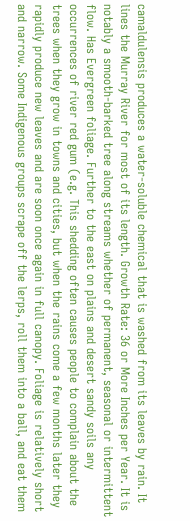camaldulensis produces a water-soluble chemical that is washed from its leaves by rain. It lines the Murray River for most of its length. Growth Rate: 36 or More Inches per Year. It is notably a smooth-barked tree along streams whether of permanent, seasonal or intermittent flow. Has Evergreen foliage. Further to the east on plains and desert sandy soils any occurrences of river red gum (e.g. This shedding often causes people to complain about the trees when they grow in towns and cities, but when the rains come a few months later they rapidly produce new leaves and are soon once again in full canopy. Foliage is relatively short and narrow. Some Indigenous groups scrape off the lerps, roll them into a ball, and eat them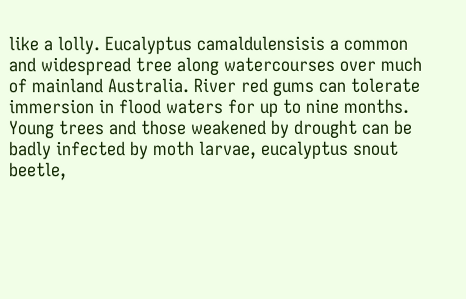like a lolly. Eucalyptus camaldulensisis a common and widespread tree along watercourses over much of mainland Australia. River red gums can tolerate immersion in flood waters for up to nine months. Young trees and those weakened by drought can be badly infected by moth larvae, eucalyptus snout beetle,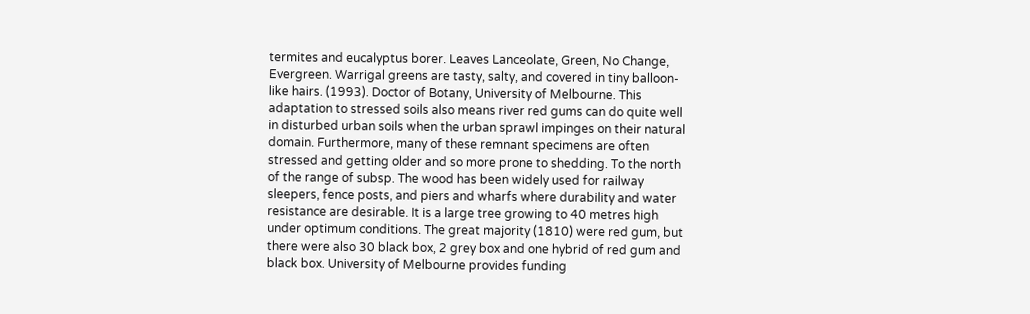termites and eucalyptus borer. Leaves Lanceolate, Green, No Change, Evergreen. Warrigal greens are tasty, salty, and covered in tiny balloon-like hairs. (1993). Doctor of Botany, University of Melbourne. This adaptation to stressed soils also means river red gums can do quite well in disturbed urban soils when the urban sprawl impinges on their natural domain. Furthermore, many of these remnant specimens are often stressed and getting older and so more prone to shedding. To the north of the range of subsp. The wood has been widely used for railway sleepers, fence posts, and piers and wharfs where durability and water resistance are desirable. It is a large tree growing to 40 metres high under optimum conditions. The great majority (1810) were red gum, but there were also 30 black box, 2 grey box and one hybrid of red gum and black box. University of Melbourne provides funding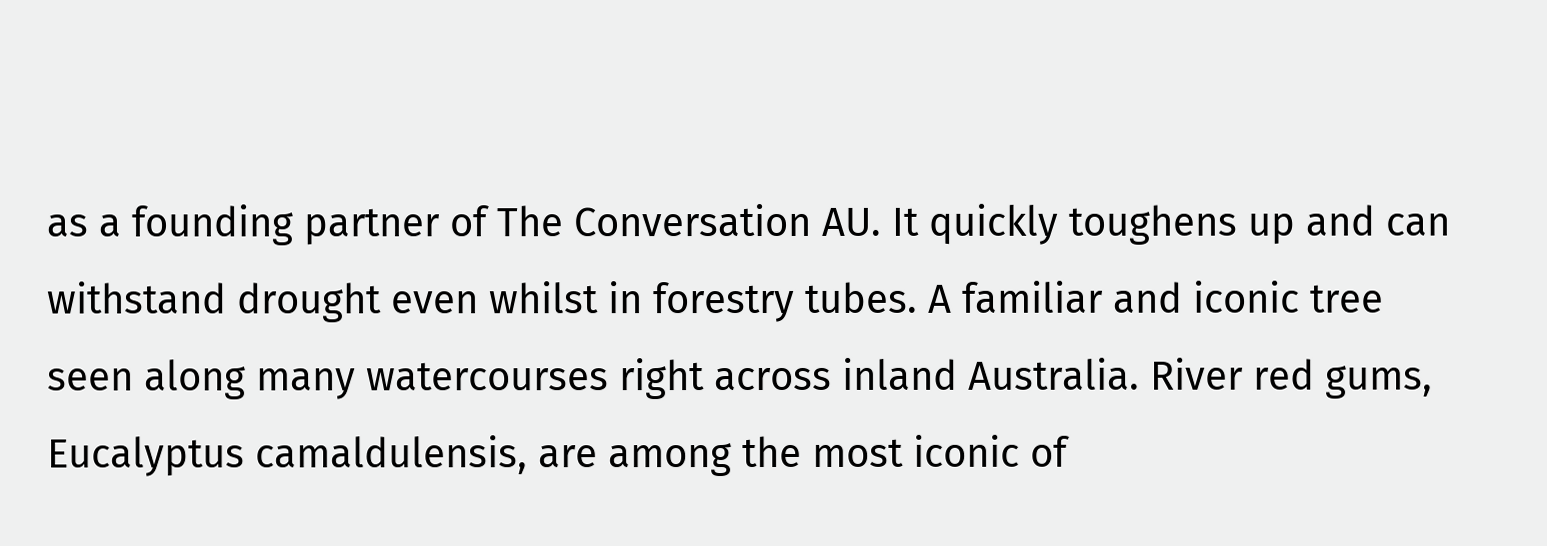as a founding partner of The Conversation AU. It quickly toughens up and can withstand drought even whilst in forestry tubes. A familiar and iconic tree seen along many watercourses right across inland Australia. River red gums, Eucalyptus camaldulensis, are among the most iconic of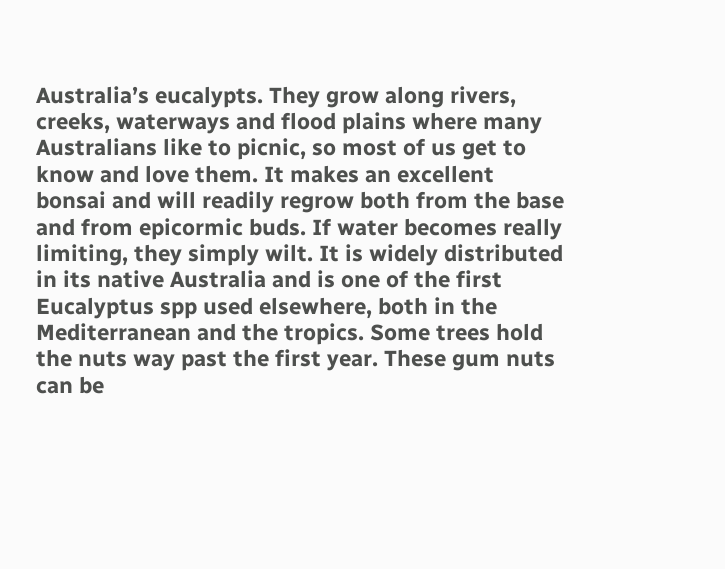Australia’s eucalypts. They grow along rivers, creeks, waterways and flood plains where many Australians like to picnic, so most of us get to know and love them. It makes an excellent bonsai and will readily regrow both from the base and from epicormic buds. If water becomes really limiting, they simply wilt. It is widely distributed in its native Australia and is one of the first Eucalyptus spp used elsewhere, both in the Mediterranean and the tropics. Some trees hold the nuts way past the first year. These gum nuts can be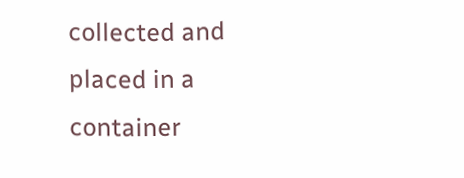collected and placed in a container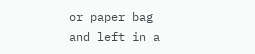or paper bag and left in a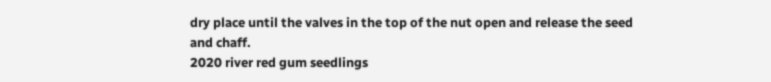dry place until the valves in the top of the nut open and release the seed and chaff.
2020 river red gum seedlings